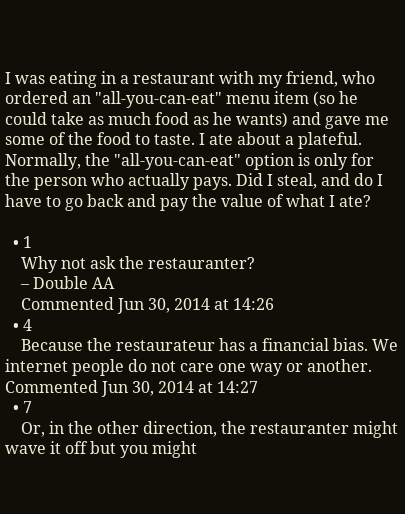I was eating in a restaurant with my friend, who ordered an "all-you-can-eat" menu item (so he could take as much food as he wants) and gave me some of the food to taste. I ate about a plateful. Normally, the "all-you-can-eat" option is only for the person who actually pays. Did I steal, and do I have to go back and pay the value of what I ate?

  • 1
    Why not ask the restauranter?
    – Double AA
    Commented Jun 30, 2014 at 14:26
  • 4
    Because the restaurateur has a financial bias. We internet people do not care one way or another. Commented Jun 30, 2014 at 14:27
  • 7
    Or, in the other direction, the restauranter might wave it off but you might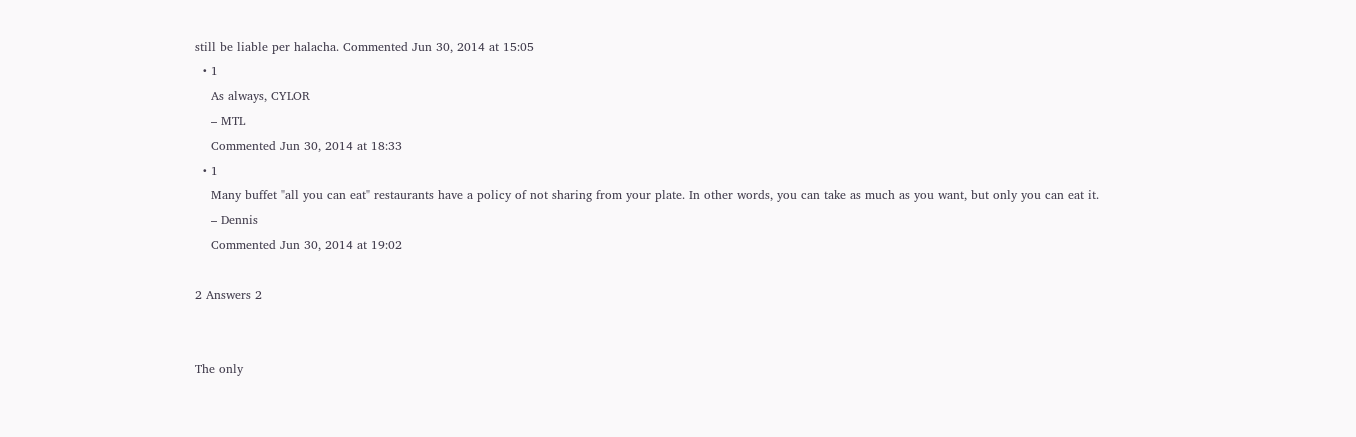still be liable per halacha. Commented Jun 30, 2014 at 15:05
  • 1
    As always, CYLOR
    – MTL
    Commented Jun 30, 2014 at 18:33
  • 1
    Many buffet "all you can eat" restaurants have a policy of not sharing from your plate. In other words, you can take as much as you want, but only you can eat it.
    – Dennis
    Commented Jun 30, 2014 at 19:02

2 Answers 2


The only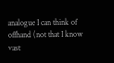analogue I can think of offhand (not that I know vast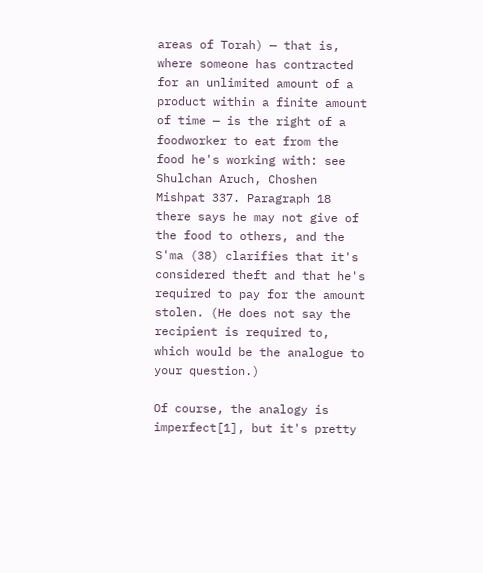areas of Torah) — that is, where someone has contracted for an unlimited amount of a product within a finite amount of time — is the right of a foodworker to eat from the food he's working with: see Shulchan Aruch, Choshen Mishpat 337. Paragraph 18 there says he may not give of the food to others, and the S'ma (38) clarifies that it's considered theft and that he's required to pay for the amount stolen. (He does not say the recipient is required to, which would be the analogue to your question.)

Of course, the analogy is imperfect[1], but it's pretty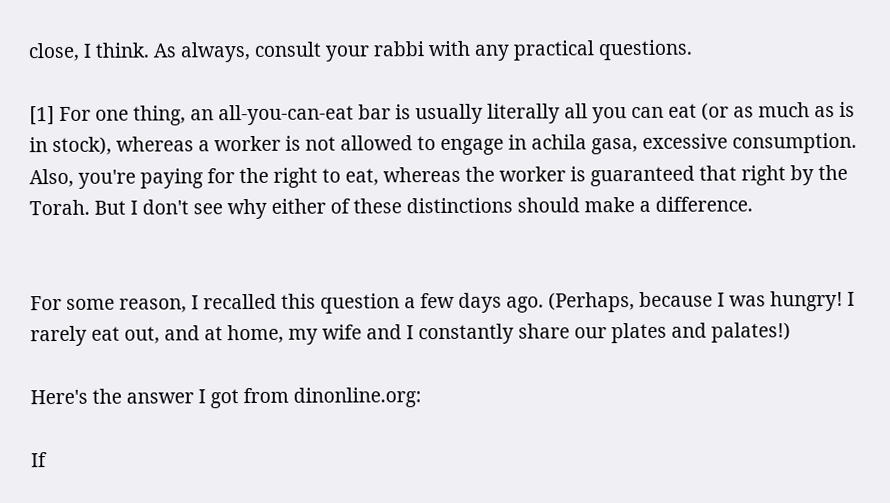close, I think. As always, consult your rabbi with any practical questions.

[1] For one thing, an all-you-can-eat bar is usually literally all you can eat (or as much as is in stock), whereas a worker is not allowed to engage in achila gasa, excessive consumption. Also, you're paying for the right to eat, whereas the worker is guaranteed that right by the Torah. But I don't see why either of these distinctions should make a difference.


For some reason, I recalled this question a few days ago. (Perhaps, because I was hungry! I rarely eat out, and at home, my wife and I constantly share our plates and palates!)

Here's the answer I got from dinonline.org:

If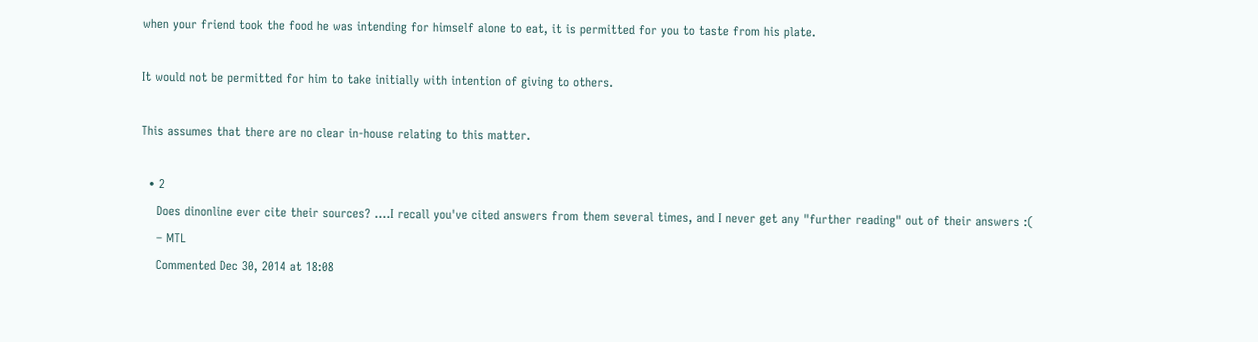when your friend took the food he was intending for himself alone to eat, it is permitted for you to taste from his plate.

It would not be permitted for him to take initially with intention of giving to others.

This assumes that there are no clear in-house relating to this matter.

  • 2
    Does dinonline ever cite their sources? ....I recall you've cited answers from them several times, and I never get any "further reading" out of their answers :(
    – MTL
    Commented Dec 30, 2014 at 18:08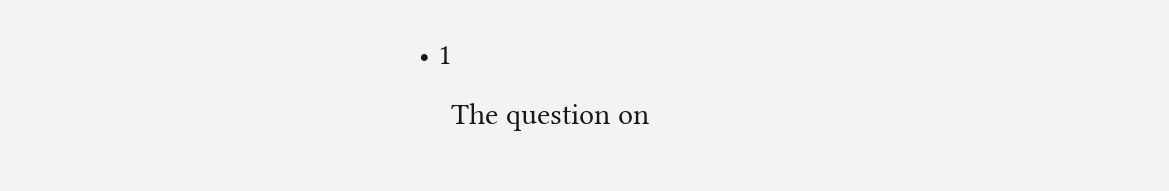• 1
    The question on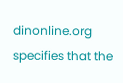dinonline.org specifies that the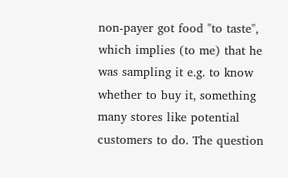non-payer got food "to taste", which implies (to me) that he was sampling it e.g. to know whether to buy it, something many stores like potential customers to do. The question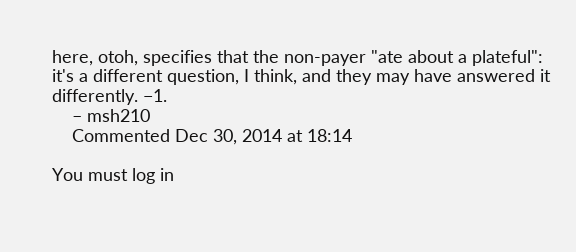here, otoh, specifies that the non-payer "ate about a plateful": it's a different question, I think, and they may have answered it differently. −1.
    – msh210
    Commented Dec 30, 2014 at 18:14

You must log in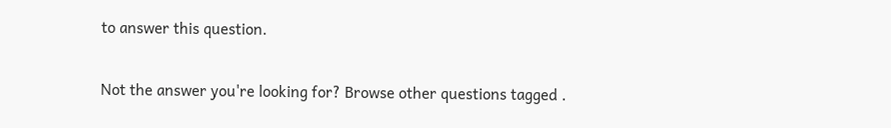to answer this question.

Not the answer you're looking for? Browse other questions tagged .